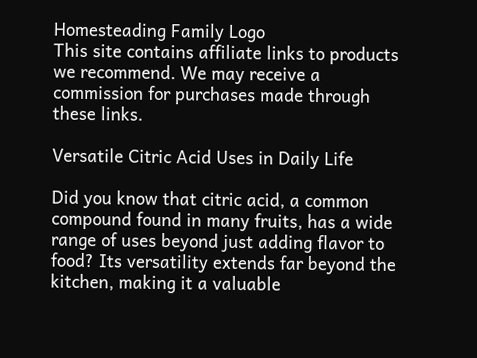Homesteading Family Logo
This site contains affiliate links to products we recommend. We may receive a commission for purchases made through these links.

Versatile Citric Acid Uses in Daily Life

Did you know that citric acid, a common compound found in many fruits, has a wide range of uses beyond just adding flavor to food? Its versatility extends far beyond the kitchen, making it a valuable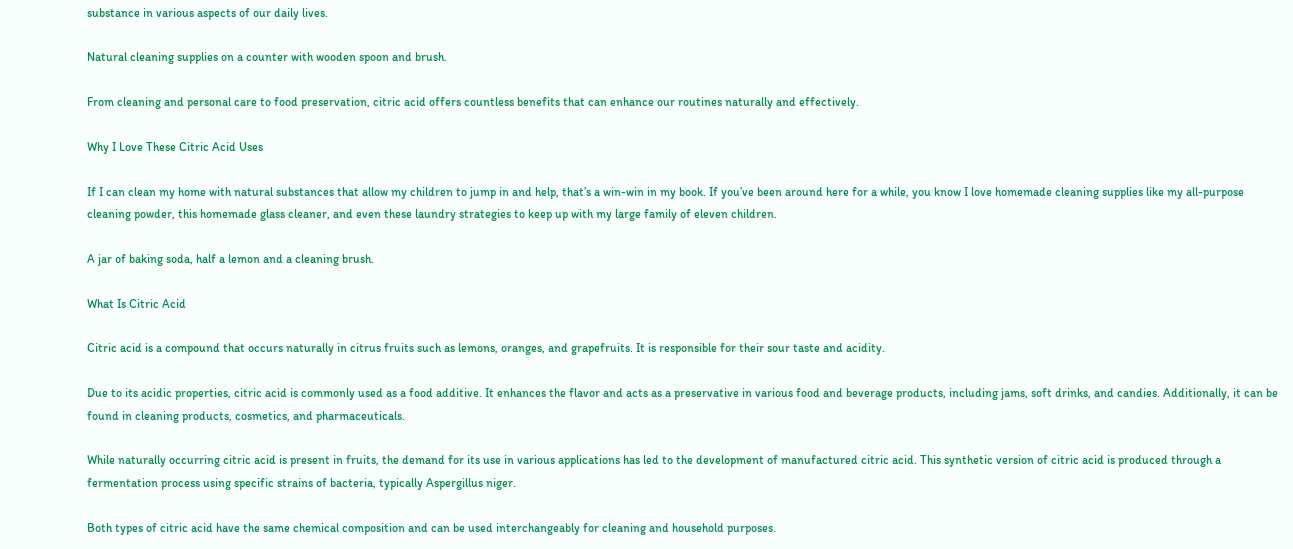substance in various aspects of our daily lives.

Natural cleaning supplies on a counter with wooden spoon and brush.

From cleaning and personal care to food preservation, citric acid offers countless benefits that can enhance our routines naturally and effectively.

Why I Love These Citric Acid Uses

If I can clean my home with natural substances that allow my children to jump in and help, that’s a win-win in my book. If you’ve been around here for a while, you know I love homemade cleaning supplies like my all-purpose cleaning powder, this homemade glass cleaner, and even these laundry strategies to keep up with my large family of eleven children.

A jar of baking soda, half a lemon and a cleaning brush.

What Is Citric Acid

Citric acid is a compound that occurs naturally in citrus fruits such as lemons, oranges, and grapefruits. It is responsible for their sour taste and acidity.

Due to its acidic properties, citric acid is commonly used as a food additive. It enhances the flavor and acts as a preservative in various food and beverage products, including jams, soft drinks, and candies. Additionally, it can be found in cleaning products, cosmetics, and pharmaceuticals.

While naturally occurring citric acid is present in fruits, the demand for its use in various applications has led to the development of manufactured citric acid. This synthetic version of citric acid is produced through a fermentation process using specific strains of bacteria, typically Aspergillus niger.

Both types of citric acid have the same chemical composition and can be used interchangeably for cleaning and household purposes.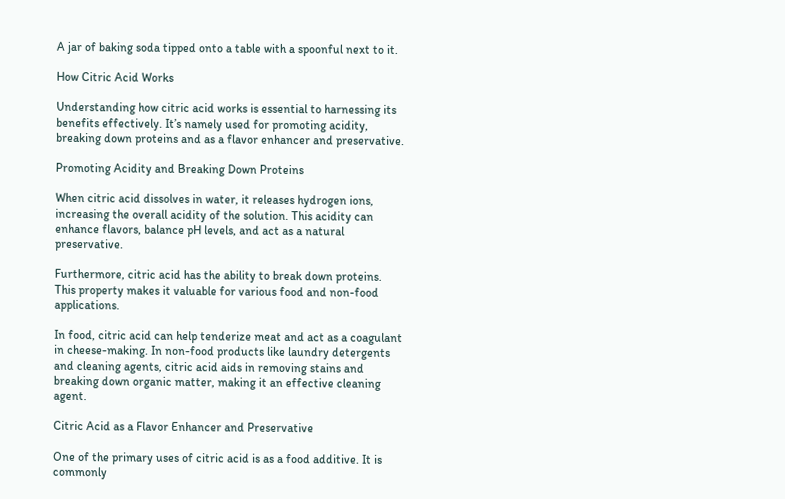A jar of baking soda tipped onto a table with a spoonful next to it.

How Citric Acid Works

Understanding how citric acid works is essential to harnessing its benefits effectively. It’s namely used for promoting acidity, breaking down proteins and as a flavor enhancer and preservative.

Promoting Acidity and Breaking Down Proteins

When citric acid dissolves in water, it releases hydrogen ions, increasing the overall acidity of the solution. This acidity can enhance flavors, balance pH levels, and act as a natural preservative.

Furthermore, citric acid has the ability to break down proteins. This property makes it valuable for various food and non-food applications.

In food, citric acid can help tenderize meat and act as a coagulant in cheese-making. In non-food products like laundry detergents and cleaning agents, citric acid aids in removing stains and breaking down organic matter, making it an effective cleaning agent.

Citric Acid as a Flavor Enhancer and Preservative

One of the primary uses of citric acid is as a food additive. It is commonly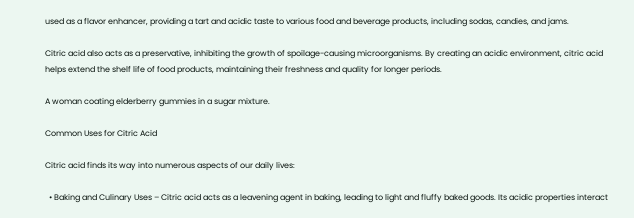used as a flavor enhancer, providing a tart and acidic taste to various food and beverage products, including sodas, candies, and jams.

Citric acid also acts as a preservative, inhibiting the growth of spoilage-causing microorganisms. By creating an acidic environment, citric acid helps extend the shelf life of food products, maintaining their freshness and quality for longer periods.

A woman coating elderberry gummies in a sugar mixture.

Common Uses for Citric Acid

Citric acid finds its way into numerous aspects of our daily lives:

  • Baking and Culinary Uses – Citric acid acts as a leavening agent in baking, leading to light and fluffy baked goods. Its acidic properties interact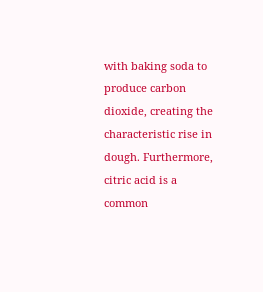with baking soda to produce carbon dioxide, creating the characteristic rise in dough. Furthermore, citric acid is a common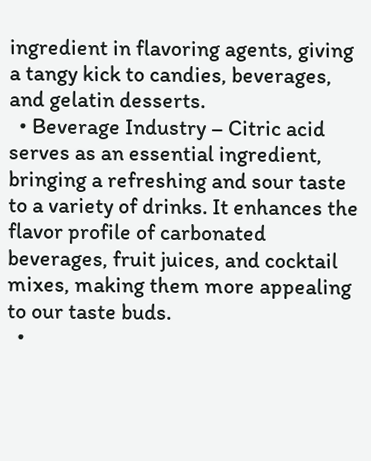ingredient in flavoring agents, giving a tangy kick to candies, beverages, and gelatin desserts.
  • Beverage Industry – Citric acid serves as an essential ingredient, bringing a refreshing and sour taste to a variety of drinks. It enhances the flavor profile of carbonated beverages, fruit juices, and cocktail mixes, making them more appealing to our taste buds.
  •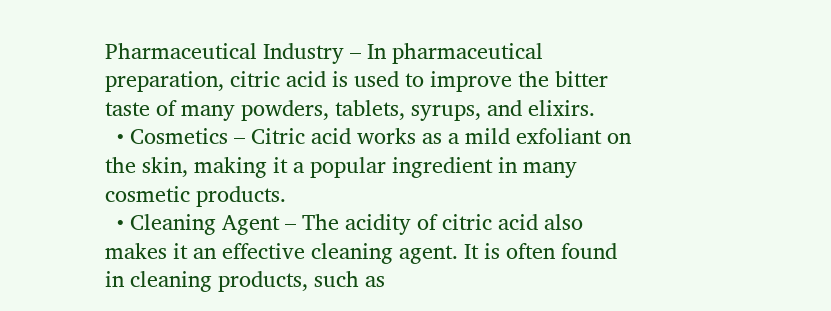Pharmaceutical Industry – In pharmaceutical preparation, citric acid is used to improve the bitter taste of many powders, tablets, syrups, and elixirs.
  • Cosmetics – Citric acid works as a mild exfoliant on the skin, making it a popular ingredient in many cosmetic products.
  • Cleaning Agent – The acidity of citric acid also makes it an effective cleaning agent. It is often found in cleaning products, such as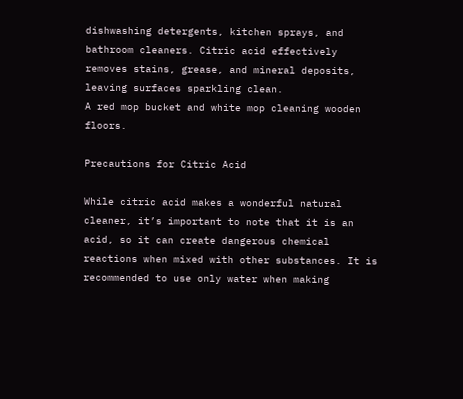dishwashing detergents, kitchen sprays, and bathroom cleaners. Citric acid effectively removes stains, grease, and mineral deposits, leaving surfaces sparkling clean.
A red mop bucket and white mop cleaning wooden floors.

Precautions for Citric Acid

While citric acid makes a wonderful natural cleaner, it’s important to note that it is an acid, so it can create dangerous chemical reactions when mixed with other substances. It is recommended to use only water when making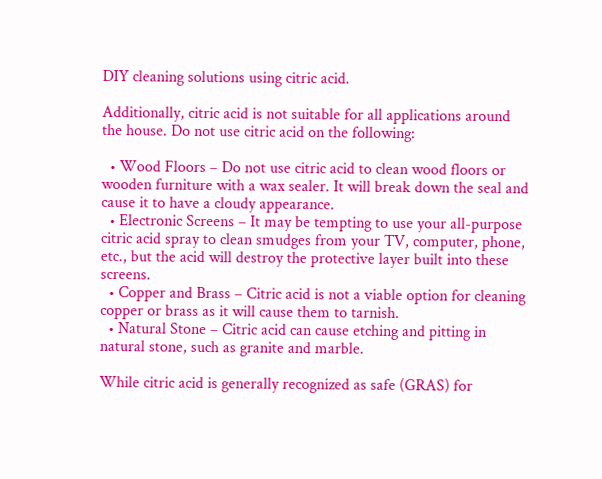DIY cleaning solutions using citric acid.

Additionally, citric acid is not suitable for all applications around the house. Do not use citric acid on the following:

  • Wood Floors – Do not use citric acid to clean wood floors or wooden furniture with a wax sealer. It will break down the seal and cause it to have a cloudy appearance.
  • Electronic Screens – It may be tempting to use your all-purpose citric acid spray to clean smudges from your TV, computer, phone, etc., but the acid will destroy the protective layer built into these screens.
  • Copper and Brass – Citric acid is not a viable option for cleaning copper or brass as it will cause them to tarnish.
  • Natural Stone – Citric acid can cause etching and pitting in natural stone, such as granite and marble.

While citric acid is generally recognized as safe (GRAS) for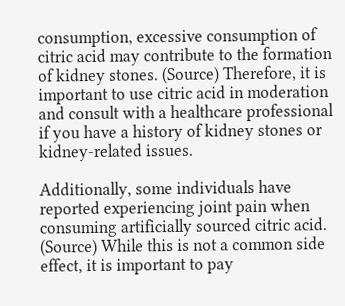consumption, excessive consumption of citric acid may contribute to the formation of kidney stones. (Source) Therefore, it is important to use citric acid in moderation and consult with a healthcare professional if you have a history of kidney stones or kidney-related issues.

Additionally, some individuals have reported experiencing joint pain when consuming artificially sourced citric acid. (Source) While this is not a common side effect, it is important to pay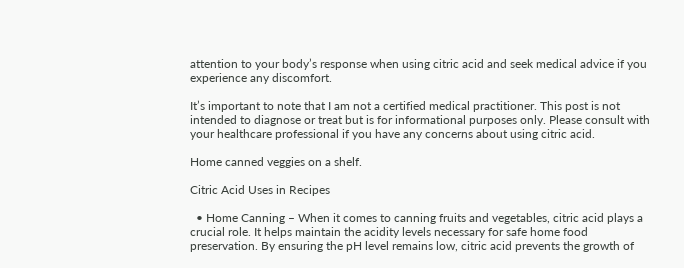attention to your body’s response when using citric acid and seek medical advice if you experience any discomfort.

It’s important to note that I am not a certified medical practitioner. This post is not intended to diagnose or treat but is for informational purposes only. Please consult with your healthcare professional if you have any concerns about using citric acid.

Home canned veggies on a shelf.

Citric Acid Uses in Recipes

  • Home Canning – When it comes to canning fruits and vegetables, citric acid plays a crucial role. It helps maintain the acidity levels necessary for safe home food preservation. By ensuring the pH level remains low, citric acid prevents the growth of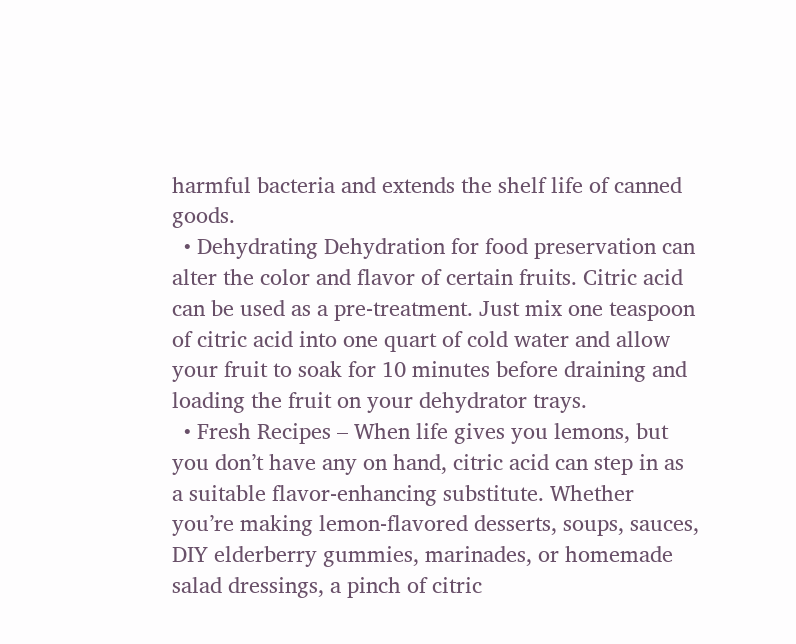harmful bacteria and extends the shelf life of canned goods.
  • Dehydrating Dehydration for food preservation can alter the color and flavor of certain fruits. Citric acid can be used as a pre-treatment. Just mix one teaspoon of citric acid into one quart of cold water and allow your fruit to soak for 10 minutes before draining and loading the fruit on your dehydrator trays.
  • Fresh Recipes – When life gives you lemons, but you don’t have any on hand, citric acid can step in as a suitable flavor-enhancing substitute. Whether you’re making lemon-flavored desserts, soups, sauces, DIY elderberry gummies, marinades, or homemade salad dressings, a pinch of citric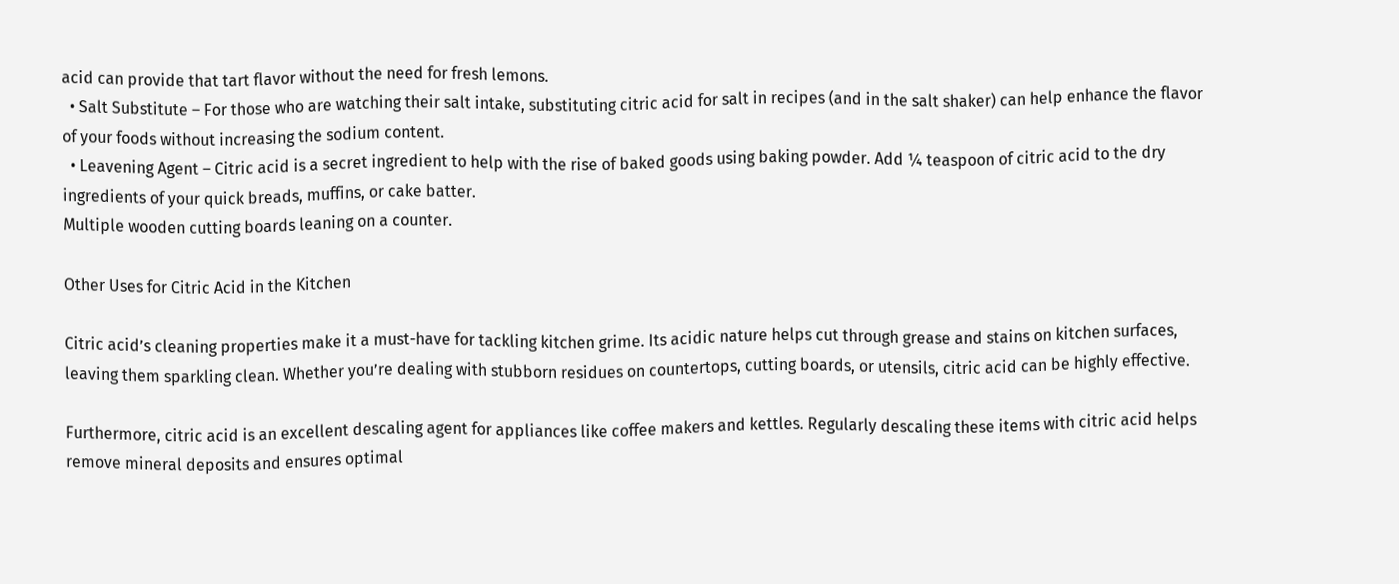acid can provide that tart flavor without the need for fresh lemons.
  • Salt Substitute – For those who are watching their salt intake, substituting citric acid for salt in recipes (and in the salt shaker) can help enhance the flavor of your foods without increasing the sodium content.
  • Leavening Agent – Citric acid is a secret ingredient to help with the rise of baked goods using baking powder. Add ¼ teaspoon of citric acid to the dry ingredients of your quick breads, muffins, or cake batter.
Multiple wooden cutting boards leaning on a counter.

Other Uses for Citric Acid in the Kitchen

Citric acid’s cleaning properties make it a must-have for tackling kitchen grime. Its acidic nature helps cut through grease and stains on kitchen surfaces, leaving them sparkling clean. Whether you’re dealing with stubborn residues on countertops, cutting boards, or utensils, citric acid can be highly effective.

Furthermore, citric acid is an excellent descaling agent for appliances like coffee makers and kettles. Regularly descaling these items with citric acid helps remove mineral deposits and ensures optimal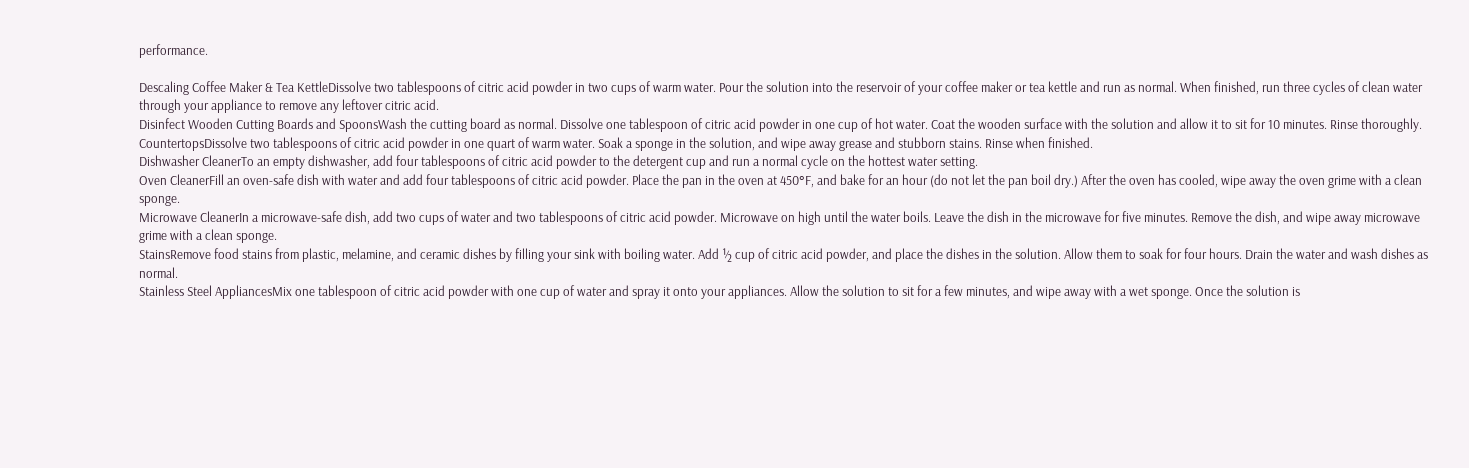performance.

Descaling Coffee Maker & Tea KettleDissolve two tablespoons of citric acid powder in two cups of warm water. Pour the solution into the reservoir of your coffee maker or tea kettle and run as normal. When finished, run three cycles of clean water through your appliance to remove any leftover citric acid.
Disinfect Wooden Cutting Boards and SpoonsWash the cutting board as normal. Dissolve one tablespoon of citric acid powder in one cup of hot water. Coat the wooden surface with the solution and allow it to sit for 10 minutes. Rinse thoroughly.
CountertopsDissolve two tablespoons of citric acid powder in one quart of warm water. Soak a sponge in the solution, and wipe away grease and stubborn stains. Rinse when finished.
Dishwasher CleanerTo an empty dishwasher, add four tablespoons of citric acid powder to the detergent cup and run a normal cycle on the hottest water setting.
Oven CleanerFill an oven-safe dish with water and add four tablespoons of citric acid powder. Place the pan in the oven at 450°F, and bake for an hour (do not let the pan boil dry.) After the oven has cooled, wipe away the oven grime with a clean sponge.
Microwave CleanerIn a microwave-safe dish, add two cups of water and two tablespoons of citric acid powder. Microwave on high until the water boils. Leave the dish in the microwave for five minutes. Remove the dish, and wipe away microwave grime with a clean sponge.
StainsRemove food stains from plastic, melamine, and ceramic dishes by filling your sink with boiling water. Add ½ cup of citric acid powder, and place the dishes in the solution. Allow them to soak for four hours. Drain the water and wash dishes as normal.
Stainless Steel AppliancesMix one tablespoon of citric acid powder with one cup of water and spray it onto your appliances. Allow the solution to sit for a few minutes, and wipe away with a wet sponge. Once the solution is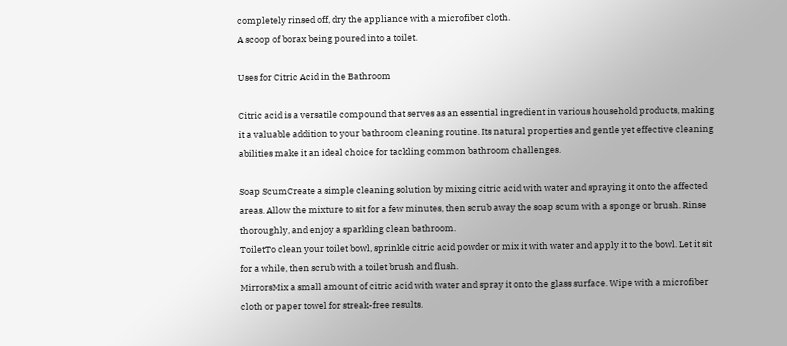completely rinsed off, dry the appliance with a microfiber cloth.
A scoop of borax being poured into a toilet.

Uses for Citric Acid in the Bathroom

Citric acid is a versatile compound that serves as an essential ingredient in various household products, making it a valuable addition to your bathroom cleaning routine. Its natural properties and gentle yet effective cleaning abilities make it an ideal choice for tackling common bathroom challenges.

Soap ScumCreate a simple cleaning solution by mixing citric acid with water and spraying it onto the affected areas. Allow the mixture to sit for a few minutes, then scrub away the soap scum with a sponge or brush. Rinse thoroughly, and enjoy a sparkling clean bathroom.
ToiletTo clean your toilet bowl, sprinkle citric acid powder or mix it with water and apply it to the bowl. Let it sit for a while, then scrub with a toilet brush and flush.
MirrorsMix a small amount of citric acid with water and spray it onto the glass surface. Wipe with a microfiber cloth or paper towel for streak-free results.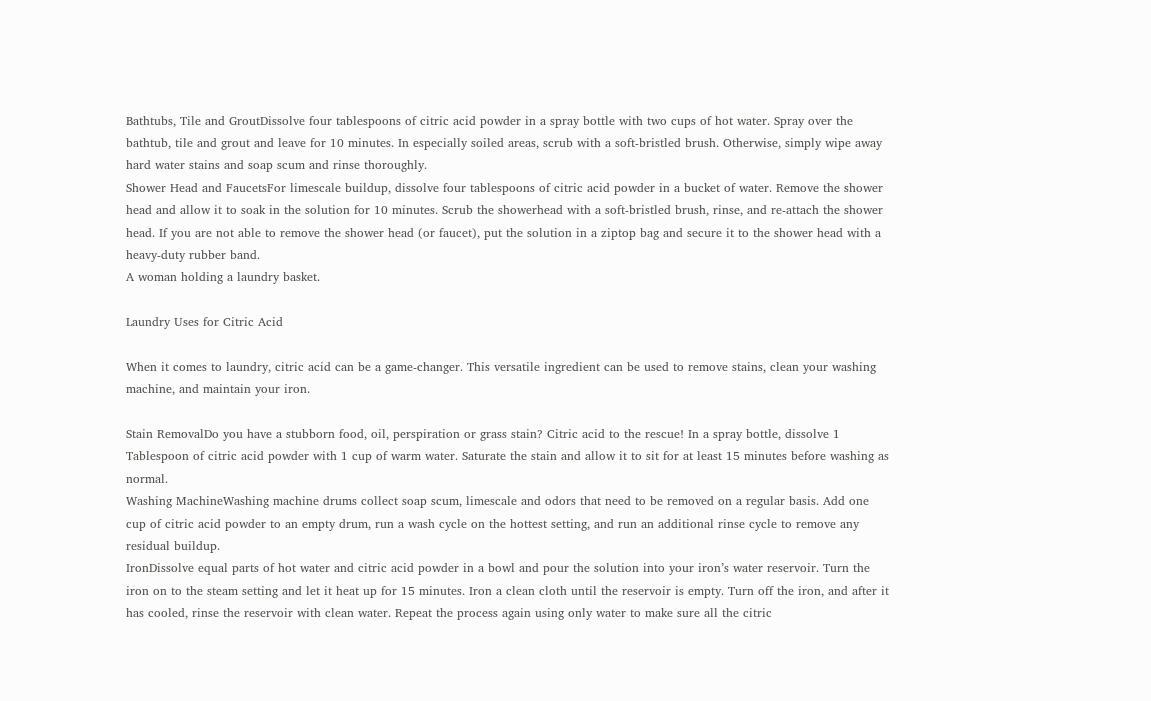Bathtubs, Tile and GroutDissolve four tablespoons of citric acid powder in a spray bottle with two cups of hot water. Spray over the bathtub, tile and grout and leave for 10 minutes. In especially soiled areas, scrub with a soft-bristled brush. Otherwise, simply wipe away hard water stains and soap scum and rinse thoroughly.
Shower Head and FaucetsFor limescale buildup, dissolve four tablespoons of citric acid powder in a bucket of water. Remove the shower head and allow it to soak in the solution for 10 minutes. Scrub the showerhead with a soft-bristled brush, rinse, and re-attach the shower head. If you are not able to remove the shower head (or faucet), put the solution in a ziptop bag and secure it to the shower head with a heavy-duty rubber band.
A woman holding a laundry basket.

Laundry Uses for Citric Acid

When it comes to laundry, citric acid can be a game-changer. This versatile ingredient can be used to remove stains, clean your washing machine, and maintain your iron.

Stain RemovalDo you have a stubborn food, oil, perspiration or grass stain? Citric acid to the rescue! In a spray bottle, dissolve 1 Tablespoon of citric acid powder with 1 cup of warm water. Saturate the stain and allow it to sit for at least 15 minutes before washing as normal.
Washing MachineWashing machine drums collect soap scum, limescale and odors that need to be removed on a regular basis. Add one cup of citric acid powder to an empty drum, run a wash cycle on the hottest setting, and run an additional rinse cycle to remove any residual buildup.
IronDissolve equal parts of hot water and citric acid powder in a bowl and pour the solution into your iron’s water reservoir. Turn the iron on to the steam setting and let it heat up for 15 minutes. Iron a clean cloth until the reservoir is empty. Turn off the iron, and after it has cooled, rinse the reservoir with clean water. Repeat the process again using only water to make sure all the citric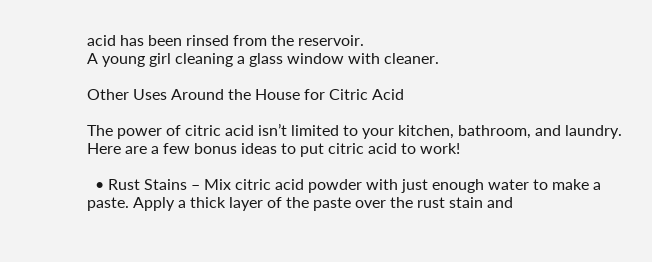acid has been rinsed from the reservoir.
A young girl cleaning a glass window with cleaner.

Other Uses Around the House for Citric Acid

The power of citric acid isn’t limited to your kitchen, bathroom, and laundry. Here are a few bonus ideas to put citric acid to work!

  • Rust Stains – Mix citric acid powder with just enough water to make a paste. Apply a thick layer of the paste over the rust stain and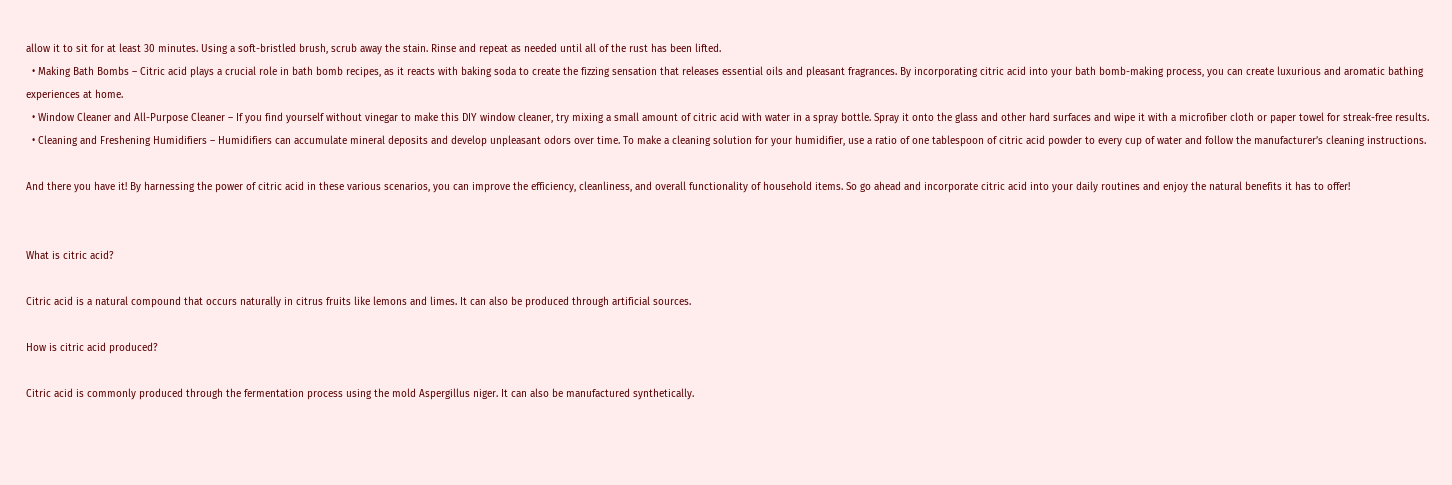allow it to sit for at least 30 minutes. Using a soft-bristled brush, scrub away the stain. Rinse and repeat as needed until all of the rust has been lifted.
  • Making Bath Bombs – Citric acid plays a crucial role in bath bomb recipes, as it reacts with baking soda to create the fizzing sensation that releases essential oils and pleasant fragrances. By incorporating citric acid into your bath bomb-making process, you can create luxurious and aromatic bathing experiences at home.
  • Window Cleaner and All-Purpose Cleaner – If you find yourself without vinegar to make this DIY window cleaner, try mixing a small amount of citric acid with water in a spray bottle. Spray it onto the glass and other hard surfaces and wipe it with a microfiber cloth or paper towel for streak-free results.
  • Cleaning and Freshening Humidifiers – Humidifiers can accumulate mineral deposits and develop unpleasant odors over time. To make a cleaning solution for your humidifier, use a ratio of one tablespoon of citric acid powder to every cup of water and follow the manufacturer’s cleaning instructions.

And there you have it! By harnessing the power of citric acid in these various scenarios, you can improve the efficiency, cleanliness, and overall functionality of household items. So go ahead and incorporate citric acid into your daily routines and enjoy the natural benefits it has to offer!


What is citric acid?

Citric acid is a natural compound that occurs naturally in citrus fruits like lemons and limes. It can also be produced through artificial sources.

How is citric acid produced?

Citric acid is commonly produced through the fermentation process using the mold Aspergillus niger. It can also be manufactured synthetically.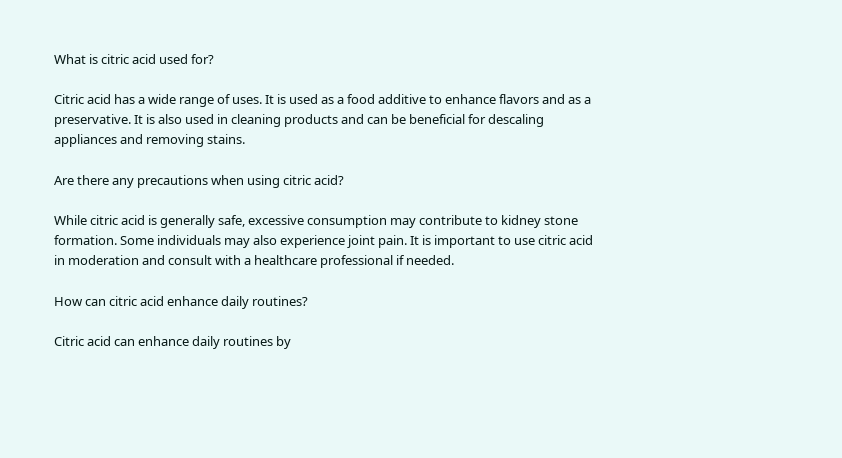What is citric acid used for?

Citric acid has a wide range of uses. It is used as a food additive to enhance flavors and as a preservative. It is also used in cleaning products and can be beneficial for descaling appliances and removing stains.

Are there any precautions when using citric acid?

While citric acid is generally safe, excessive consumption may contribute to kidney stone formation. Some individuals may also experience joint pain. It is important to use citric acid in moderation and consult with a healthcare professional if needed.

How can citric acid enhance daily routines?

Citric acid can enhance daily routines by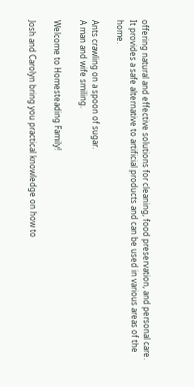offering natural and effective solutions for cleaning, food preservation, and personal care. It provides a safe alternative to artificial products and can be used in various areas of the home.

Ants crawling on a spoon of sugar.
A man and wife smiling.

Welcome to Homesteading Family!

Josh and Carolyn bring you practical knowledge on how to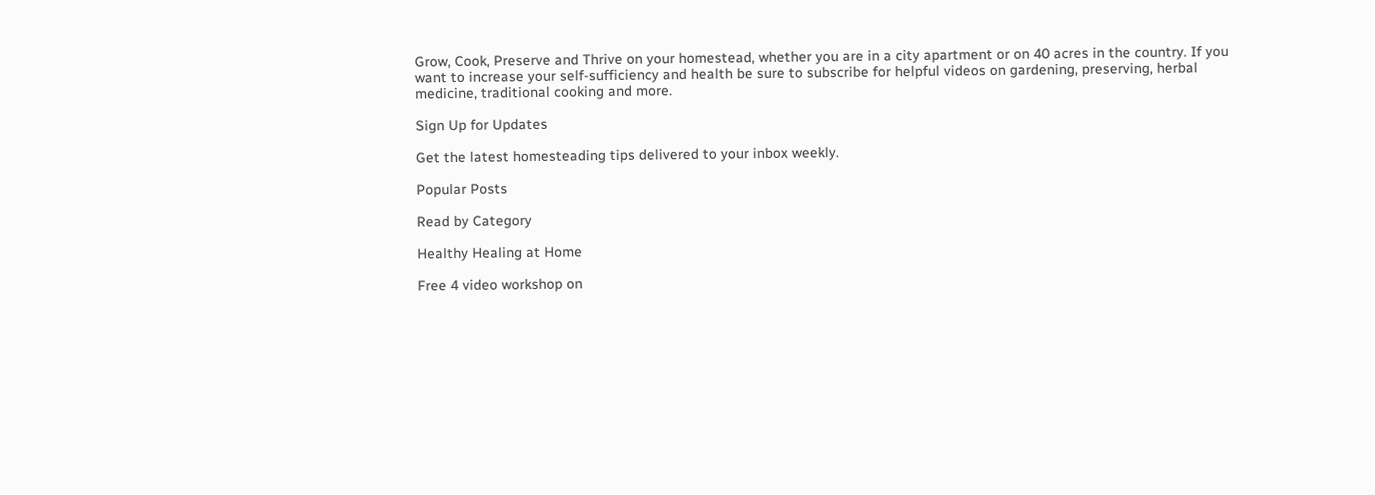Grow, Cook, Preserve and Thrive on your homestead, whether you are in a city apartment or on 40 acres in the country. If you want to increase your self-sufficiency and health be sure to subscribe for helpful videos on gardening, preserving, herbal medicine, traditional cooking and more.

Sign Up for Updates

Get the latest homesteading tips delivered to your inbox weekly.

Popular Posts

Read by Category

Healthy Healing at Home

Free 4 video workshop on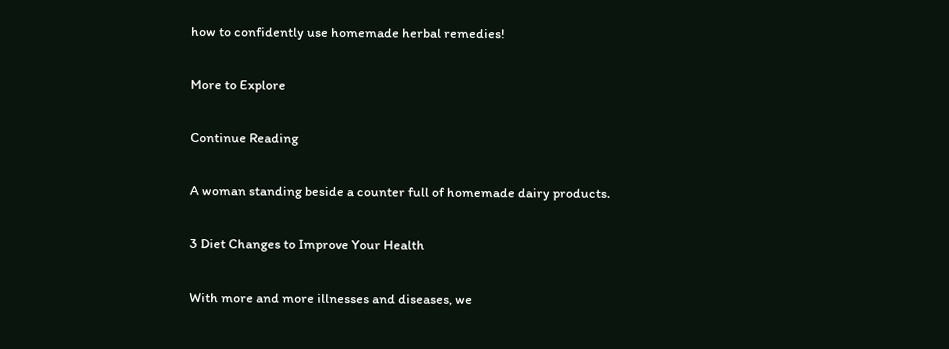how to confidently use homemade herbal remedies!

More to Explore

Continue Reading

A woman standing beside a counter full of homemade dairy products.

3 Diet Changes to Improve Your Health

With more and more illnesses and diseases, we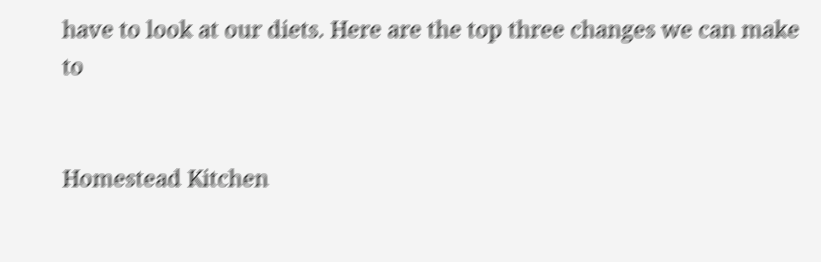have to look at our diets. Here are the top three changes we can make to


Homestead Kitchen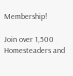Membership!

Join over 1,500 Homesteaders and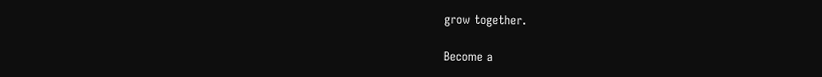grow together.

Become a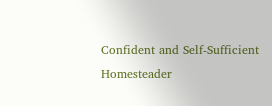Confident and Self-Sufficient Homesteader